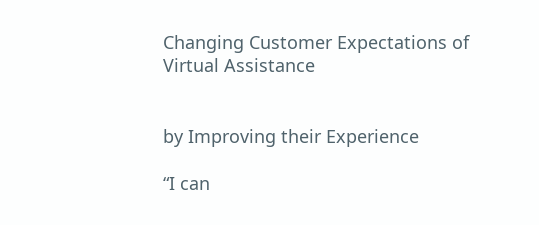Changing Customer Expectations of Virtual Assistance


by Improving their Experience

“I can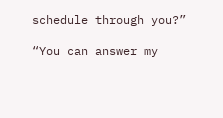schedule through you?”

“You can answer my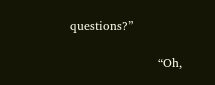questions?”

                      “Oh,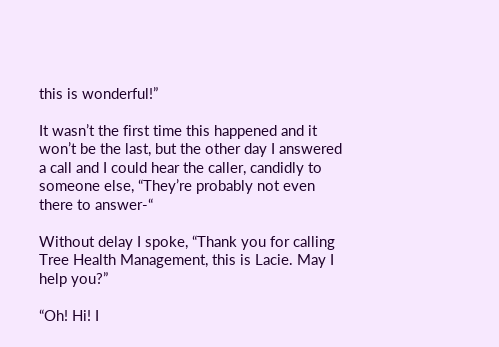this is wonderful!”

It wasn’t the first time this happened and it won’t be the last, but the other day I answered a call and I could hear the caller, candidly to someone else, “They’re probably not even there to answer-“

Without delay I spoke, “Thank you for calling Tree Health Management, this is Lacie. May I help you?”

“Oh! Hi! I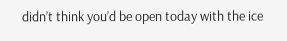didn’t think you’d be open today with the ice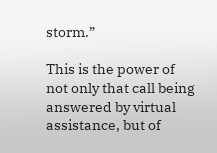storm.”

This is the power of not only that call being answered by virtual assistance, but of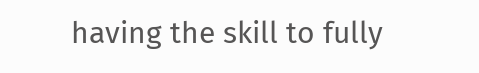having the skill to fully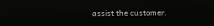assist the customer.